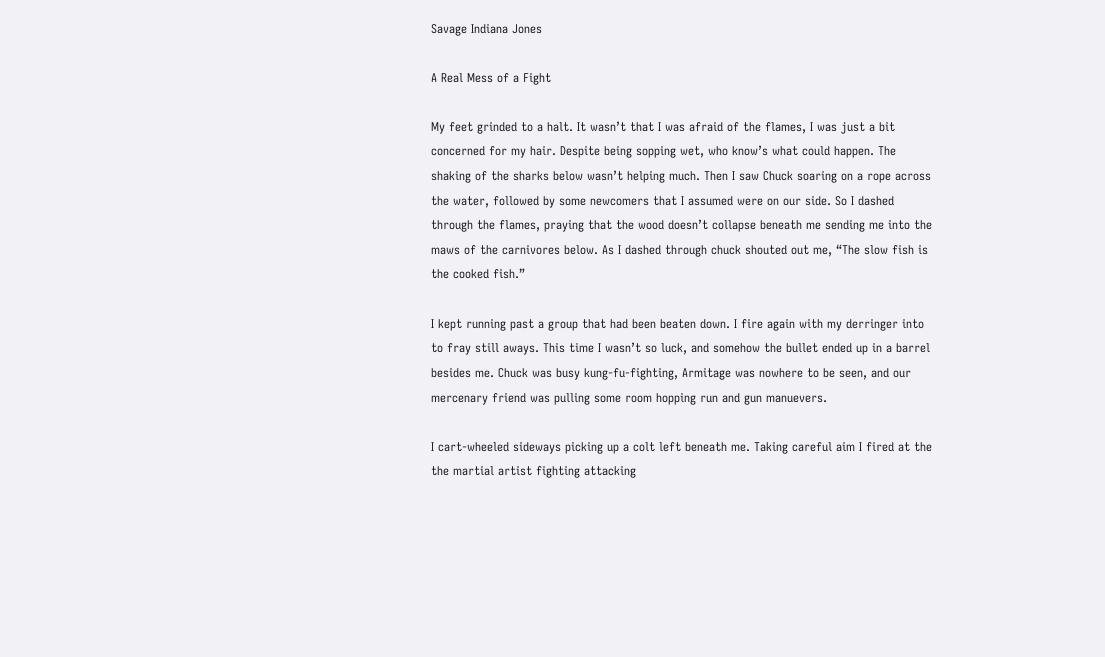Savage Indiana Jones

A Real Mess of a Fight

My feet grinded to a halt. It wasn’t that I was afraid of the flames, I was just a bit concerned for my hair. Despite being sopping wet, who know’s what could happen. The shaking of the sharks below wasn’t helping much. Then I saw Chuck soaring on a rope across the water, followed by some newcomers that I assumed were on our side. So I dashed through the flames, praying that the wood doesn’t collapse beneath me sending me into the maws of the carnivores below. As I dashed through chuck shouted out me, “The slow fish is the cooked fish.”

I kept running past a group that had been beaten down. I fire again with my derringer into to fray still aways. This time I wasn’t so luck, and somehow the bullet ended up in a barrel besides me. Chuck was busy kung-fu-fighting, Armitage was nowhere to be seen, and our mercenary friend was pulling some room hopping run and gun manuevers.

I cart-wheeled sideways picking up a colt left beneath me. Taking careful aim I fired at the the martial artist fighting attacking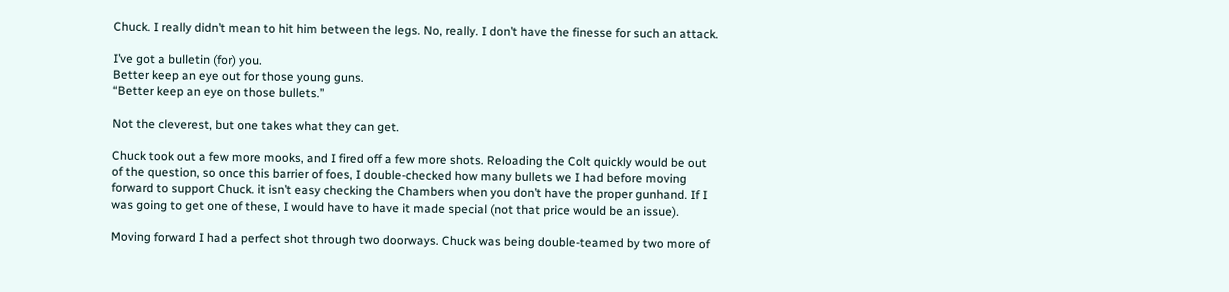Chuck. I really didn’t mean to hit him between the legs. No, really. I don’t have the finesse for such an attack.

I’ve got a bulletin (for) you.
Better keep an eye out for those young guns.
“Better keep an eye on those bullets.”

Not the cleverest, but one takes what they can get.

Chuck took out a few more mooks, and I fired off a few more shots. Reloading the Colt quickly would be out of the question, so once this barrier of foes, I double-checked how many bullets we I had before moving forward to support Chuck. it isn’t easy checking the Chambers when you don’t have the proper gunhand. If I was going to get one of these, I would have to have it made special (not that price would be an issue).

Moving forward I had a perfect shot through two doorways. Chuck was being double-teamed by two more of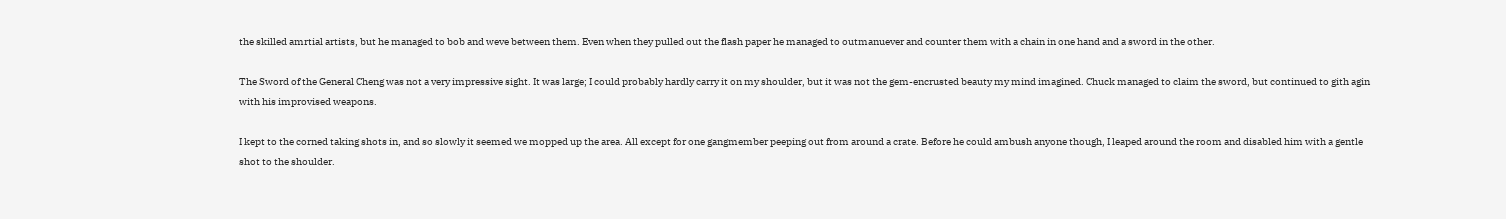the skilled amrtial artists, but he managed to bob and weve between them. Even when they pulled out the flash paper he managed to outmanuever and counter them with a chain in one hand and a sword in the other.

The Sword of the General Cheng was not a very impressive sight. It was large; I could probably hardly carry it on my shoulder, but it was not the gem-encrusted beauty my mind imagined. Chuck managed to claim the sword, but continued to gith agin with his improvised weapons.

I kept to the corned taking shots in, and so slowly it seemed we mopped up the area. All except for one gangmember peeping out from around a crate. Before he could ambush anyone though, I leaped around the room and disabled him with a gentle shot to the shoulder.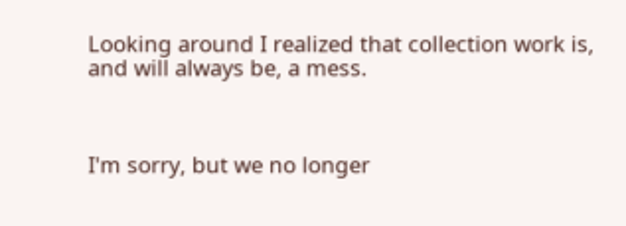Looking around I realized that collection work is, and will always be, a mess.



I'm sorry, but we no longer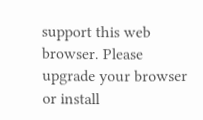support this web browser. Please upgrade your browser or install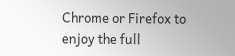Chrome or Firefox to enjoy the full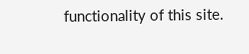functionality of this site.